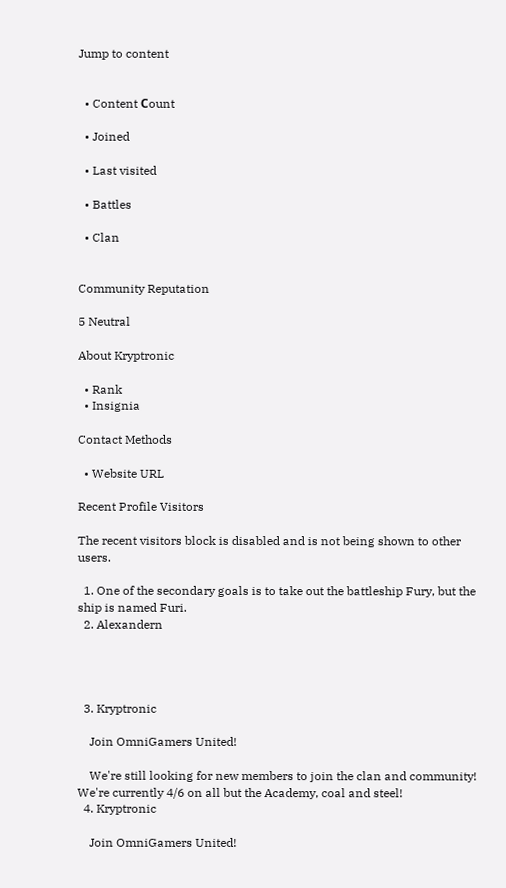Jump to content


  • Content Сount

  • Joined

  • Last visited

  • Battles

  • Clan


Community Reputation

5 Neutral

About Kryptronic

  • Rank
  • Insignia

Contact Methods

  • Website URL

Recent Profile Visitors

The recent visitors block is disabled and is not being shown to other users.

  1. One of the secondary goals is to take out the battleship Fury, but the ship is named Furi.
  2. Alexandern




  3. Kryptronic

    Join OmniGamers United!

    We're still looking for new members to join the clan and community! We're currently 4/6 on all but the Academy, coal and steel!
  4. Kryptronic

    Join OmniGamers United!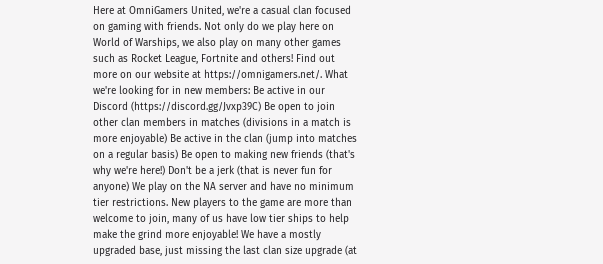Here at OmniGamers United, we're a casual clan focused on gaming with friends. Not only do we play here on World of Warships, we also play on many other games such as Rocket League, Fortnite and others! Find out more on our website at https://omnigamers.net/. What we're looking for in new members: Be active in our Discord (https://discord.gg/Jvxp39C) Be open to join other clan members in matches (divisions in a match is more enjoyable) Be active in the clan (jump into matches on a regular basis) Be open to making new friends (that's why we're here!) Don't be a jerk (that is never fun for anyone) We play on the NA server and have no minimum tier restrictions. New players to the game are more than welcome to join, many of us have low tier ships to help make the grind more enjoyable! We have a mostly upgraded base, just missing the last clan size upgrade (at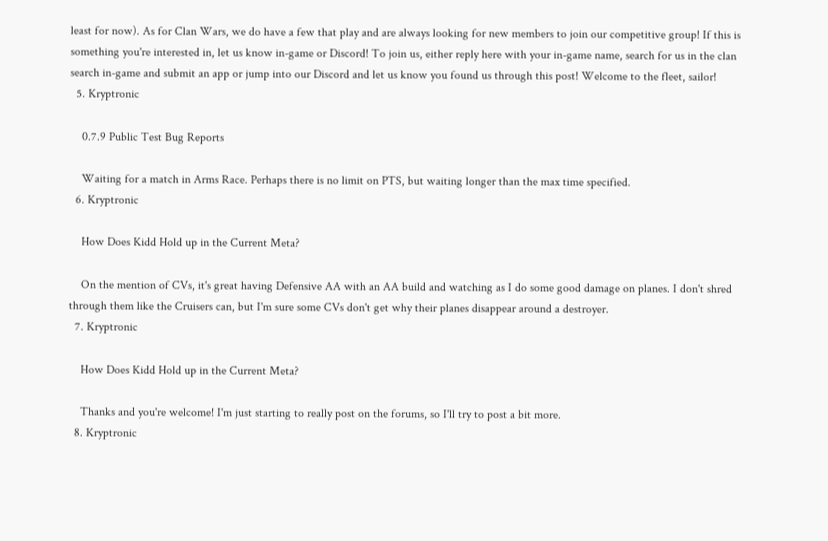least for now). As for Clan Wars, we do have a few that play and are always looking for new members to join our competitive group! If this is something you're interested in, let us know in-game or Discord! To join us, either reply here with your in-game name, search for us in the clan search in-game and submit an app or jump into our Discord and let us know you found us through this post! Welcome to the fleet, sailor!
  5. Kryptronic

    0.7.9 Public Test Bug Reports

    Waiting for a match in Arms Race. Perhaps there is no limit on PTS, but waiting longer than the max time specified.
  6. Kryptronic

    How Does Kidd Hold up in the Current Meta?

    On the mention of CVs, it's great having Defensive AA with an AA build and watching as I do some good damage on planes. I don't shred through them like the Cruisers can, but I'm sure some CVs don't get why their planes disappear around a destroyer.
  7. Kryptronic

    How Does Kidd Hold up in the Current Meta?

    Thanks and you're welcome! I'm just starting to really post on the forums, so I'll try to post a bit more.
  8. Kryptronic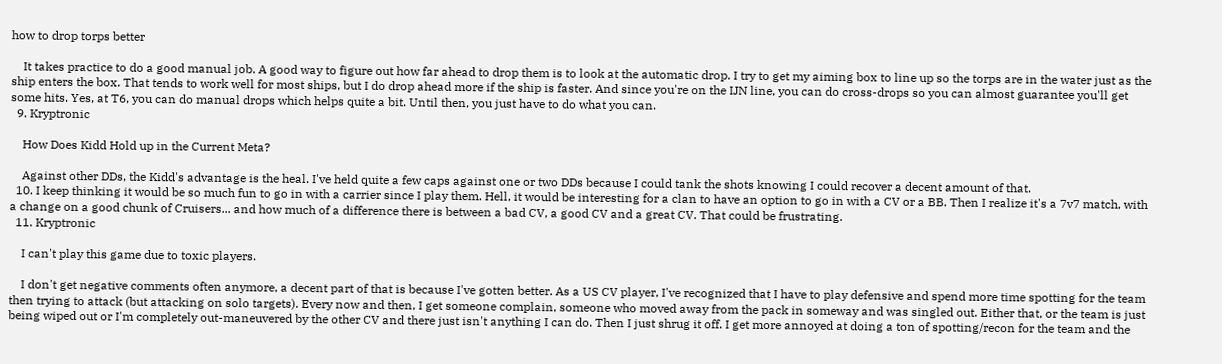how to drop torps better

    It takes practice to do a good manual job. A good way to figure out how far ahead to drop them is to look at the automatic drop. I try to get my aiming box to line up so the torps are in the water just as the ship enters the box. That tends to work well for most ships, but I do drop ahead more if the ship is faster. And since you're on the IJN line, you can do cross-drops so you can almost guarantee you'll get some hits. Yes, at T6, you can do manual drops which helps quite a bit. Until then, you just have to do what you can.
  9. Kryptronic

    How Does Kidd Hold up in the Current Meta?

    Against other DDs, the Kidd's advantage is the heal. I've held quite a few caps against one or two DDs because I could tank the shots knowing I could recover a decent amount of that.
  10. I keep thinking it would be so much fun to go in with a carrier since I play them. Hell, it would be interesting for a clan to have an option to go in with a CV or a BB. Then I realize it's a 7v7 match, with a change on a good chunk of Cruisers... and how much of a difference there is between a bad CV, a good CV and a great CV. That could be frustrating.
  11. Kryptronic

    I can't play this game due to toxic players.

    I don't get negative comments often anymore, a decent part of that is because I've gotten better. As a US CV player, I've recognized that I have to play defensive and spend more time spotting for the team then trying to attack (but attacking on solo targets). Every now and then, I get someone complain, someone who moved away from the pack in someway and was singled out. Either that, or the team is just being wiped out or I'm completely out-maneuvered by the other CV and there just isn't anything I can do. Then I just shrug it off. I get more annoyed at doing a ton of spotting/recon for the team and the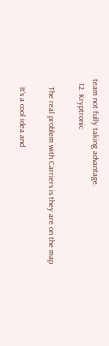team not fully taking advantage.
  12. Kryptronic

    The real problem with Carriers is they are on the map

    It's a cool idea and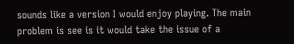sounds like a version I would enjoy playing. The main problem is see is it would take the issue of a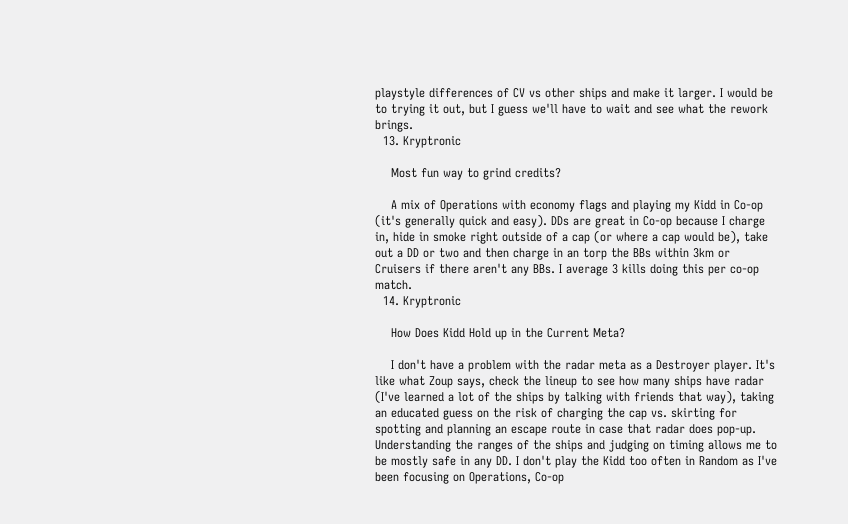playstyle differences of CV vs other ships and make it larger. I would be to trying it out, but I guess we'll have to wait and see what the rework brings.
  13. Kryptronic

    Most fun way to grind credits?

    A mix of Operations with economy flags and playing my Kidd in Co-op (it's generally quick and easy). DDs are great in Co-op because I charge in, hide in smoke right outside of a cap (or where a cap would be), take out a DD or two and then charge in an torp the BBs within 3km or Cruisers if there aren't any BBs. I average 3 kills doing this per co-op match.
  14. Kryptronic

    How Does Kidd Hold up in the Current Meta?

    I don't have a problem with the radar meta as a Destroyer player. It's like what Zoup says, check the lineup to see how many ships have radar (I've learned a lot of the ships by talking with friends that way), taking an educated guess on the risk of charging the cap vs. skirting for spotting and planning an escape route in case that radar does pop-up. Understanding the ranges of the ships and judging on timing allows me to be mostly safe in any DD. I don't play the Kidd too often in Random as I've been focusing on Operations, Co-op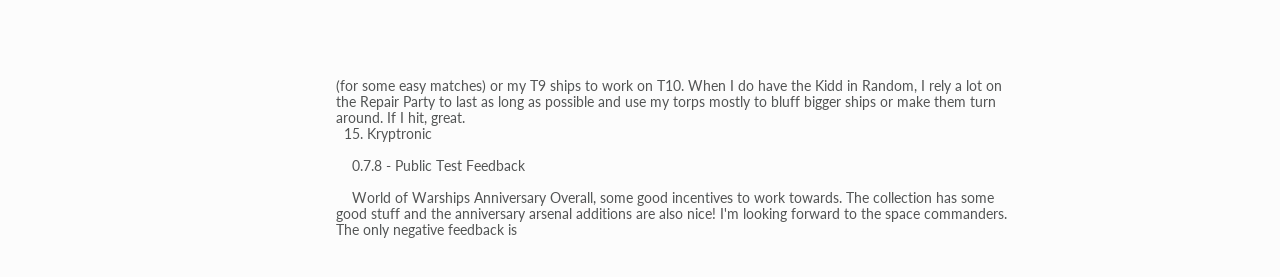(for some easy matches) or my T9 ships to work on T10. When I do have the Kidd in Random, I rely a lot on the Repair Party to last as long as possible and use my torps mostly to bluff bigger ships or make them turn around. If I hit, great.
  15. Kryptronic

    0.7.8 - Public Test Feedback

    World of Warships Anniversary Overall, some good incentives to work towards. The collection has some good stuff and the anniversary arsenal additions are also nice! I'm looking forward to the space commanders. The only negative feedback is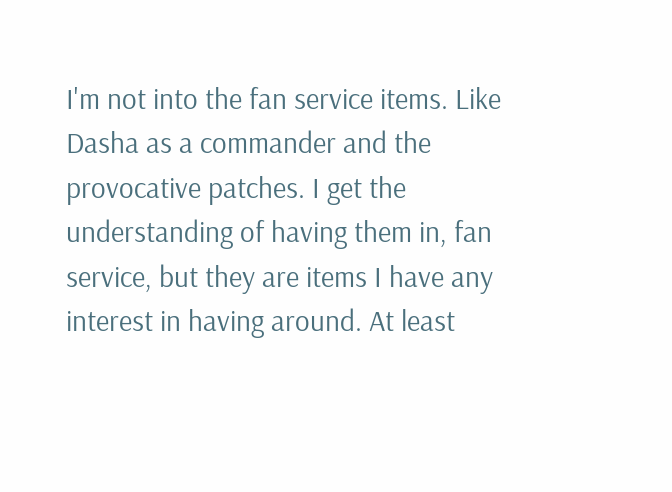I'm not into the fan service items. Like Dasha as a commander and the provocative patches. I get the understanding of having them in, fan service, but they are items I have any interest in having around. At least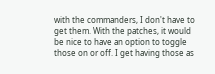with the commanders, I don't have to get them. With the patches, it would be nice to have an option to toggle those on or off. I get having those as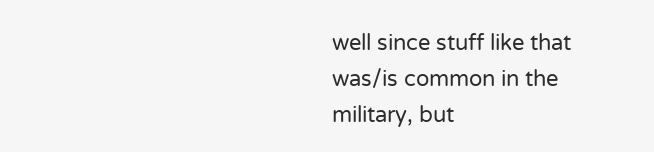well since stuff like that was/is common in the military, but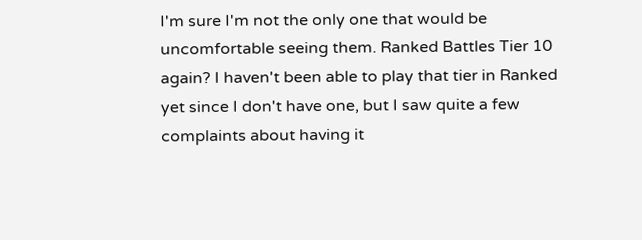I'm sure I'm not the only one that would be uncomfortable seeing them. Ranked Battles Tier 10 again? I haven't been able to play that tier in Ranked yet since I don't have one, but I saw quite a few complaints about having it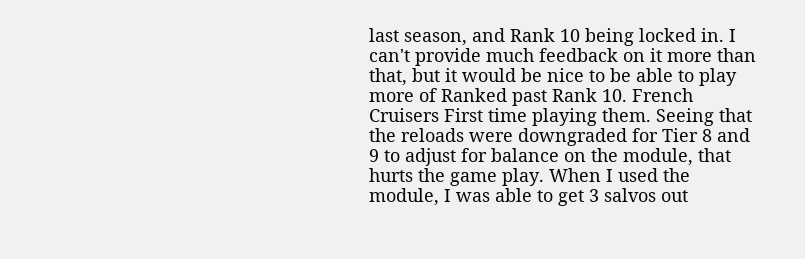last season, and Rank 10 being locked in. I can't provide much feedback on it more than that, but it would be nice to be able to play more of Ranked past Rank 10. French Cruisers First time playing them. Seeing that the reloads were downgraded for Tier 8 and 9 to adjust for balance on the module, that hurts the game play. When I used the module, I was able to get 3 salvos out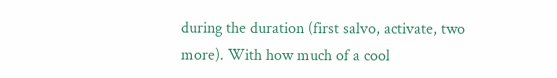during the duration (first salvo, activate, two more). With how much of a cool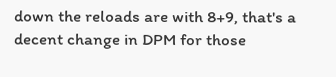down the reloads are with 8+9, that's a decent change in DPM for those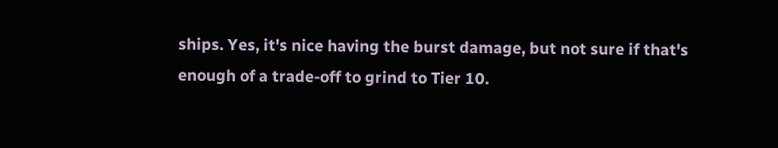ships. Yes, it's nice having the burst damage, but not sure if that's enough of a trade-off to grind to Tier 10.